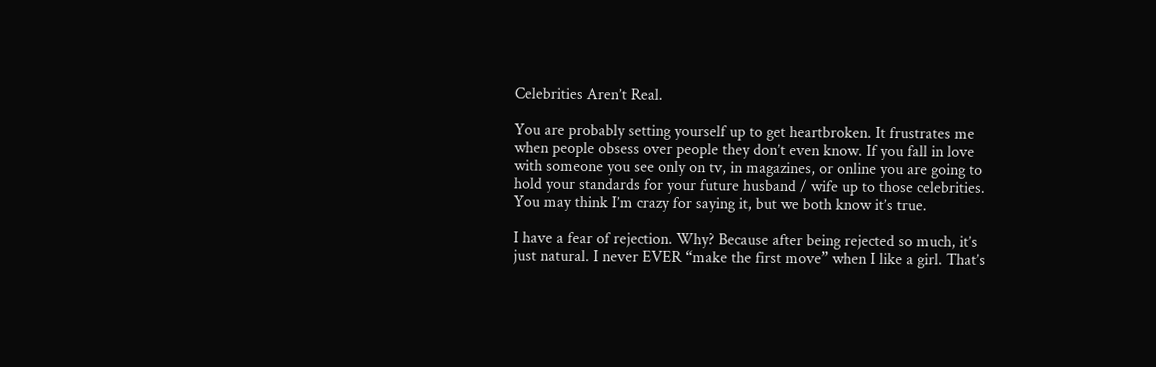Celebrities Aren’t Real.

You are probably setting yourself up to get heartbroken. It frustrates me when people obsess over people they don’t even know. If you fall in love with someone you see only on tv, in magazines, or online you are going to hold your standards for your future husband / wife up to those celebrities. You may think I’m crazy for saying it, but we both know it’s true.

I have a fear of rejection. Why? Because after being rejected so much, it’s just natural. I never EVER “make the first move” when I like a girl. That’s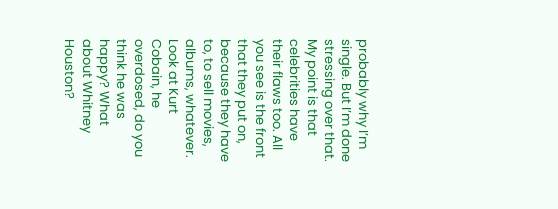probably why I’m single. But I’m done stressing over that. My point is that celebrities have their flaws too. All you see is the front that they put on, because they have to, to sell movies, albums, whatever. Look at Kurt Cobain, he overdosed, do you think he was happy? What about Whitney Houston?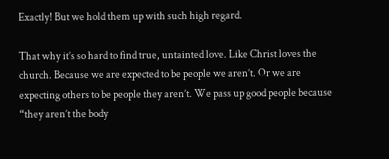Exactly! But we hold them up with such high regard.

That why it’s so hard to find true, untainted love. Like Christ loves the church. Because we are expected to be people we aren’t. Or we are expecting others to be people they aren’t. We pass up good people because “they aren’t the body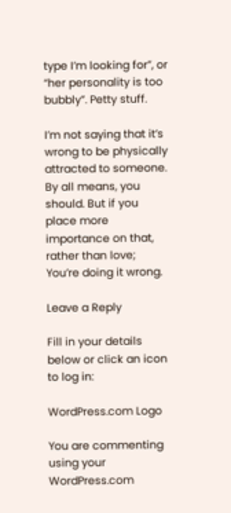type I’m looking for”, or “her personality is too bubbly”. Petty stuff.

I’m not saying that it’s wrong to be physically attracted to someone. By all means, you should. But if you place more importance on that, rather than love; You’re doing it wrong.

Leave a Reply

Fill in your details below or click an icon to log in:

WordPress.com Logo

You are commenting using your WordPress.com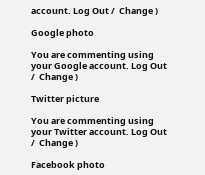account. Log Out /  Change )

Google photo

You are commenting using your Google account. Log Out /  Change )

Twitter picture

You are commenting using your Twitter account. Log Out /  Change )

Facebook photo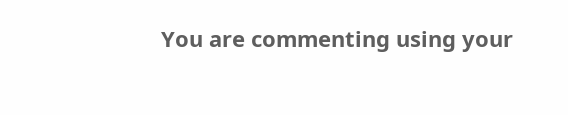You are commenting using your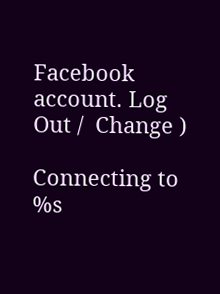Facebook account. Log Out /  Change )

Connecting to %s